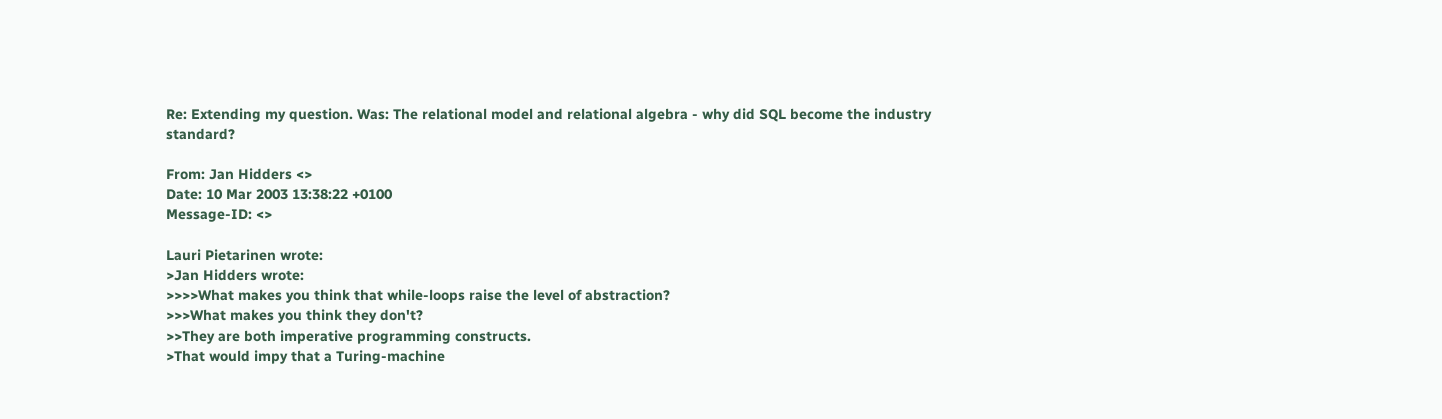Re: Extending my question. Was: The relational model and relational algebra - why did SQL become the industry standard?

From: Jan Hidders <>
Date: 10 Mar 2003 13:38:22 +0100
Message-ID: <>

Lauri Pietarinen wrote:
>Jan Hidders wrote:
>>>>What makes you think that while-loops raise the level of abstraction?
>>>What makes you think they don't?
>>They are both imperative programming constructs.
>That would impy that a Turing-machine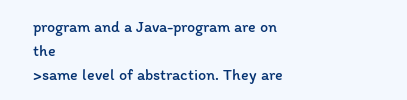program and a Java-program are on the
>same level of abstraction. They are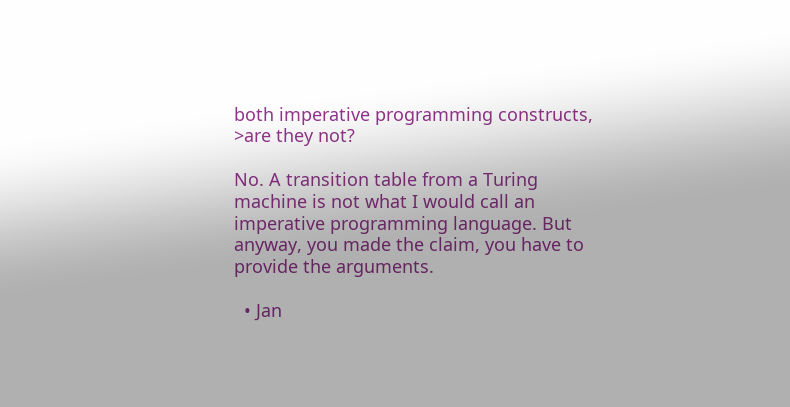both imperative programming constructs,
>are they not?

No. A transition table from a Turing machine is not what I would call an imperative programming language. But anyway, you made the claim, you have to provide the arguments.

  • Jan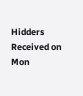Hidders
Received on Mon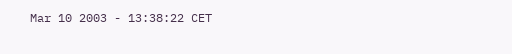Mar 10 2003 - 13:38:22 CET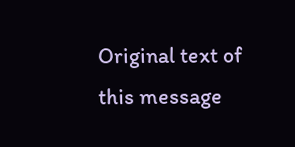Original text of this message